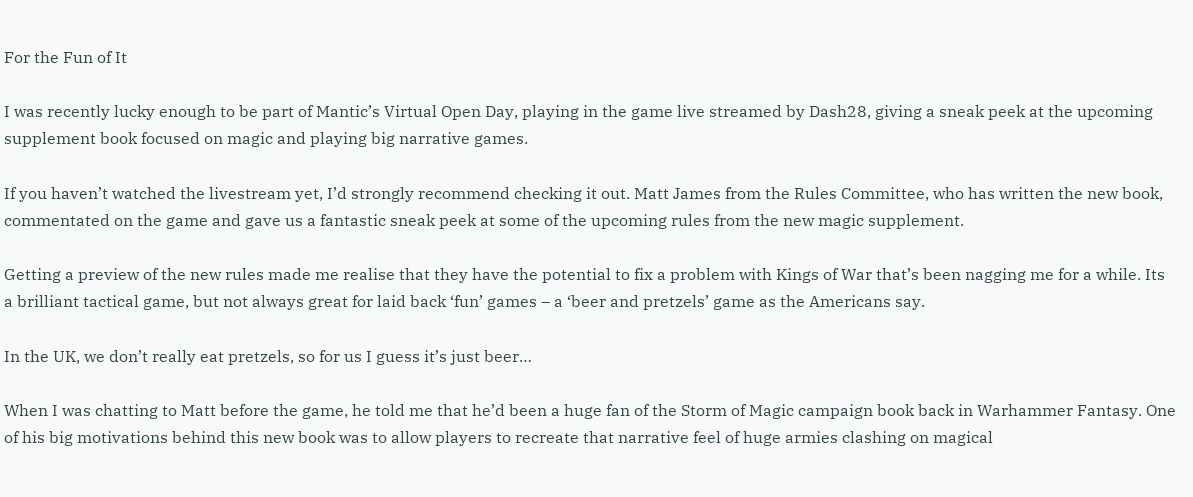For the Fun of It

I was recently lucky enough to be part of Mantic’s Virtual Open Day, playing in the game live streamed by Dash28, giving a sneak peek at the upcoming supplement book focused on magic and playing big narrative games.

If you haven’t watched the livestream yet, I’d strongly recommend checking it out. Matt James from the Rules Committee, who has written the new book, commentated on the game and gave us a fantastic sneak peek at some of the upcoming rules from the new magic supplement.

Getting a preview of the new rules made me realise that they have the potential to fix a problem with Kings of War that’s been nagging me for a while. Its a brilliant tactical game, but not always great for laid back ‘fun’ games – a ‘beer and pretzels’ game as the Americans say.

In the UK, we don’t really eat pretzels, so for us I guess it’s just beer…

When I was chatting to Matt before the game, he told me that he’d been a huge fan of the Storm of Magic campaign book back in Warhammer Fantasy. One of his big motivations behind this new book was to allow players to recreate that narrative feel of huge armies clashing on magical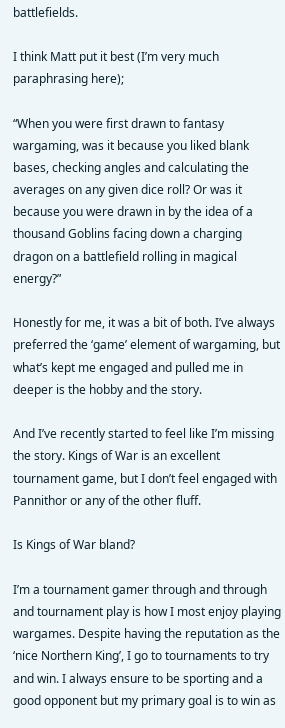battlefields.

I think Matt put it best (I’m very much paraphrasing here);

“When you were first drawn to fantasy wargaming, was it because you liked blank bases, checking angles and calculating the averages on any given dice roll? Or was it because you were drawn in by the idea of a thousand Goblins facing down a charging dragon on a battlefield rolling in magical energy?”

Honestly for me, it was a bit of both. I’ve always preferred the ‘game’ element of wargaming, but what’s kept me engaged and pulled me in deeper is the hobby and the story.

And I’ve recently started to feel like I’m missing the story. Kings of War is an excellent tournament game, but I don’t feel engaged with Pannithor or any of the other fluff.

Is Kings of War bland?

I’m a tournament gamer through and through and tournament play is how I most enjoy playing wargames. Despite having the reputation as the ‘nice Northern King’, I go to tournaments to try and win. I always ensure to be sporting and a good opponent but my primary goal is to win as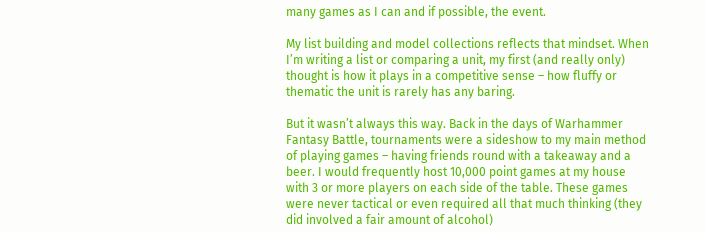many games as I can and if possible, the event.

My list building and model collections reflects that mindset. When I’m writing a list or comparing a unit, my first (and really only) thought is how it plays in a competitive sense – how fluffy or thematic the unit is rarely has any baring.

But it wasn’t always this way. Back in the days of Warhammer Fantasy Battle, tournaments were a sideshow to my main method of playing games – having friends round with a takeaway and a beer. I would frequently host 10,000 point games at my house with 3 or more players on each side of the table. These games were never tactical or even required all that much thinking (they did involved a fair amount of alcohol)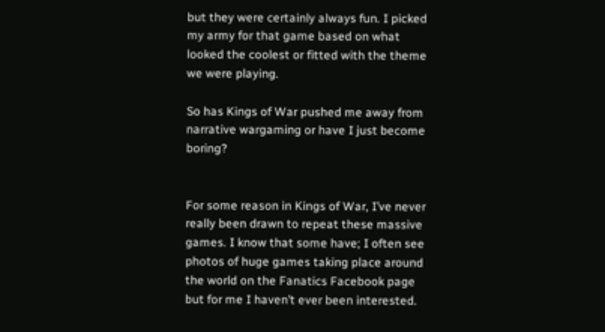but they were certainly always fun. I picked my army for that game based on what looked the coolest or fitted with the theme we were playing.

So has Kings of War pushed me away from narrative wargaming or have I just become boring?


For some reason in Kings of War, I’ve never really been drawn to repeat these massive games. I know that some have; I often see photos of huge games taking place around the world on the Fanatics Facebook page but for me I haven’t ever been interested.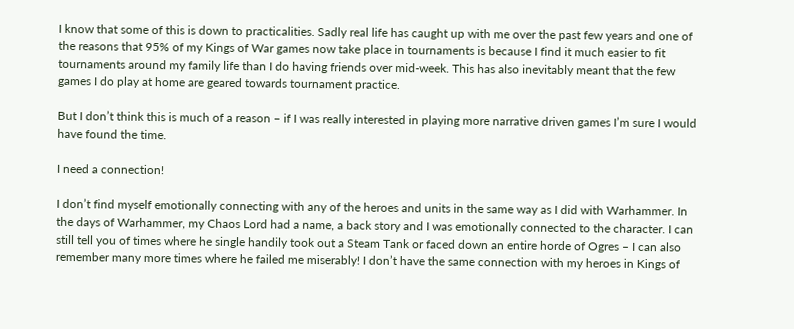I know that some of this is down to practicalities. Sadly real life has caught up with me over the past few years and one of the reasons that 95% of my Kings of War games now take place in tournaments is because I find it much easier to fit tournaments around my family life than I do having friends over mid-week. This has also inevitably meant that the few games I do play at home are geared towards tournament practice.

But I don’t think this is much of a reason – if I was really interested in playing more narrative driven games I’m sure I would have found the time.

I need a connection!

I don’t find myself emotionally connecting with any of the heroes and units in the same way as I did with Warhammer. In the days of Warhammer, my Chaos Lord had a name, a back story and I was emotionally connected to the character. I can still tell you of times where he single handily took out a Steam Tank or faced down an entire horde of Ogres – I can also remember many more times where he failed me miserably! I don’t have the same connection with my heroes in Kings of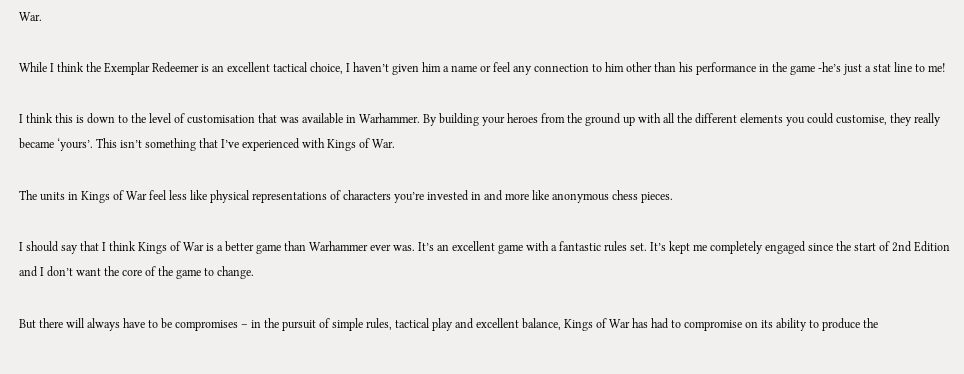War.

While I think the Exemplar Redeemer is an excellent tactical choice, I haven’t given him a name or feel any connection to him other than his performance in the game -he’s just a stat line to me!

I think this is down to the level of customisation that was available in Warhammer. By building your heroes from the ground up with all the different elements you could customise, they really became ‘yours’. This isn’t something that I’ve experienced with Kings of War.

The units in Kings of War feel less like physical representations of characters you’re invested in and more like anonymous chess pieces.

I should say that I think Kings of War is a better game than Warhammer ever was. It’s an excellent game with a fantastic rules set. It’s kept me completely engaged since the start of 2nd Edition and I don’t want the core of the game to change.

But there will always have to be compromises – in the pursuit of simple rules, tactical play and excellent balance, Kings of War has had to compromise on its ability to produce the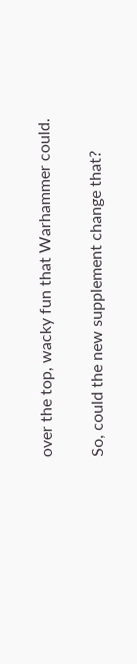over the top, wacky fun that Warhammer could.

So, could the new supplement change that?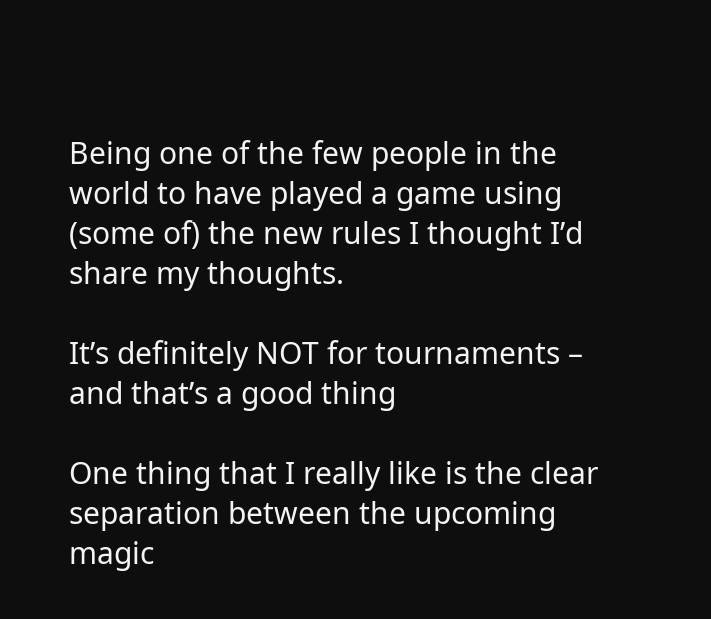Being one of the few people in the world to have played a game using (some of) the new rules I thought I’d share my thoughts.

It’s definitely NOT for tournaments – and that’s a good thing

One thing that I really like is the clear separation between the upcoming magic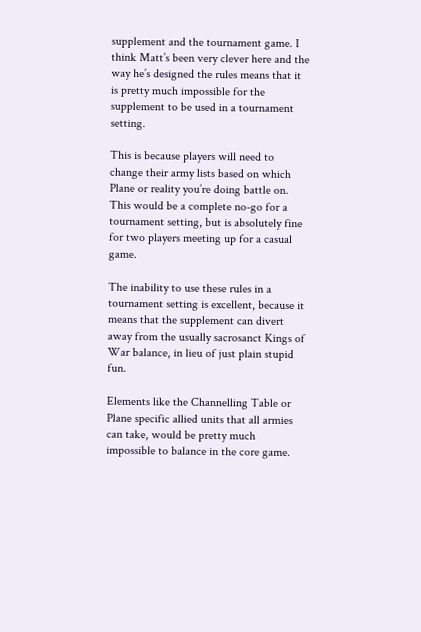supplement and the tournament game. I think Matt’s been very clever here and the way he’s designed the rules means that it is pretty much impossible for the supplement to be used in a tournament setting.

This is because players will need to change their army lists based on which Plane or reality you’re doing battle on. This would be a complete no-go for a tournament setting, but is absolutely fine for two players meeting up for a casual game.

The inability to use these rules in a tournament setting is excellent, because it means that the supplement can divert away from the usually sacrosanct Kings of War balance, in lieu of just plain stupid fun.

Elements like the Channelling Table or Plane specific allied units that all armies can take, would be pretty much impossible to balance in the core game.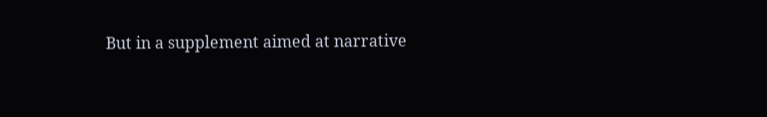But in a supplement aimed at narrative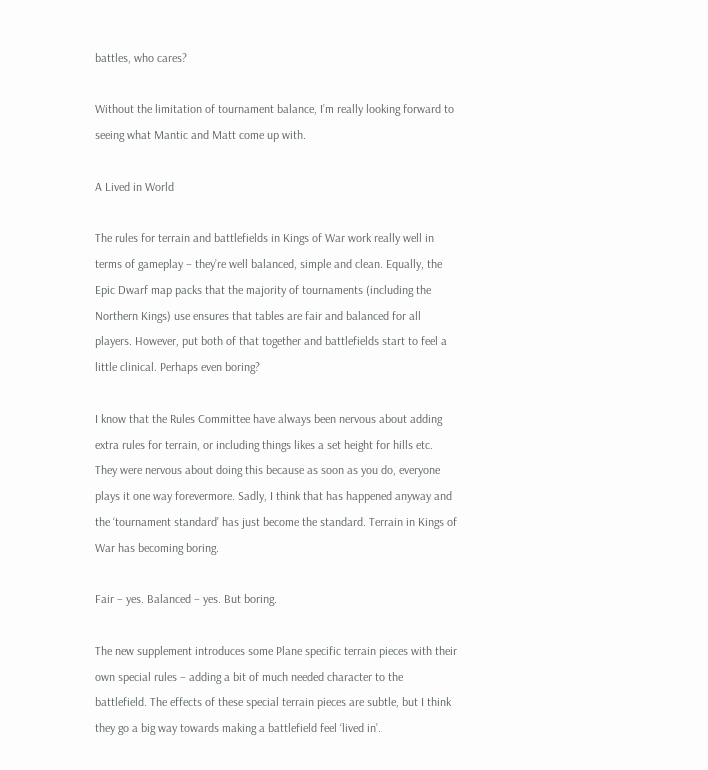battles, who cares?

Without the limitation of tournament balance, I’m really looking forward to seeing what Mantic and Matt come up with.

A Lived in World

The rules for terrain and battlefields in Kings of War work really well in terms of gameplay – they’re well balanced, simple and clean. Equally, the Epic Dwarf map packs that the majority of tournaments (including the Northern Kings) use ensures that tables are fair and balanced for all players. However, put both of that together and battlefields start to feel a little clinical. Perhaps even boring?

I know that the Rules Committee have always been nervous about adding extra rules for terrain, or including things likes a set height for hills etc. They were nervous about doing this because as soon as you do, everyone plays it one way forevermore. Sadly, I think that has happened anyway and the ‘tournament standard’ has just become the standard. Terrain in Kings of War has becoming boring.

Fair – yes. Balanced – yes. But boring.

The new supplement introduces some Plane specific terrain pieces with their own special rules – adding a bit of much needed character to the battlefield. The effects of these special terrain pieces are subtle, but I think they go a big way towards making a battlefield feel ‘lived in’.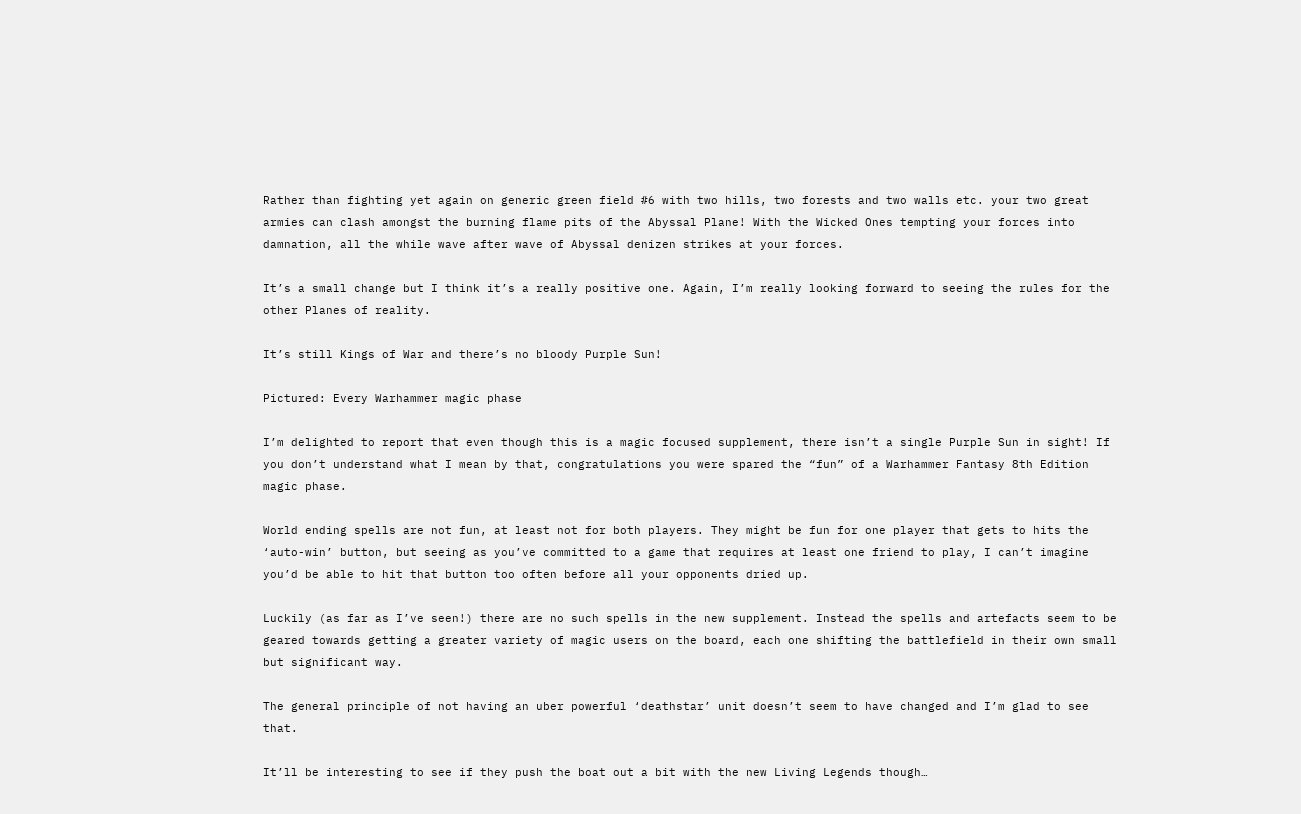Rather than fighting yet again on generic green field #6 with two hills, two forests and two walls etc. your two great armies can clash amongst the burning flame pits of the Abyssal Plane! With the Wicked Ones tempting your forces into damnation, all the while wave after wave of Abyssal denizen strikes at your forces.

It’s a small change but I think it’s a really positive one. Again, I’m really looking forward to seeing the rules for the other Planes of reality.

It’s still Kings of War and there’s no bloody Purple Sun!

Pictured: Every Warhammer magic phase

I’m delighted to report that even though this is a magic focused supplement, there isn’t a single Purple Sun in sight! If you don’t understand what I mean by that, congratulations you were spared the “fun” of a Warhammer Fantasy 8th Edition magic phase.

World ending spells are not fun, at least not for both players. They might be fun for one player that gets to hits the ‘auto-win’ button, but seeing as you’ve committed to a game that requires at least one friend to play, I can’t imagine you’d be able to hit that button too often before all your opponents dried up.

Luckily (as far as I’ve seen!) there are no such spells in the new supplement. Instead the spells and artefacts seem to be geared towards getting a greater variety of magic users on the board, each one shifting the battlefield in their own small but significant way.

The general principle of not having an uber powerful ‘deathstar’ unit doesn’t seem to have changed and I’m glad to see that.

It’ll be interesting to see if they push the boat out a bit with the new Living Legends though…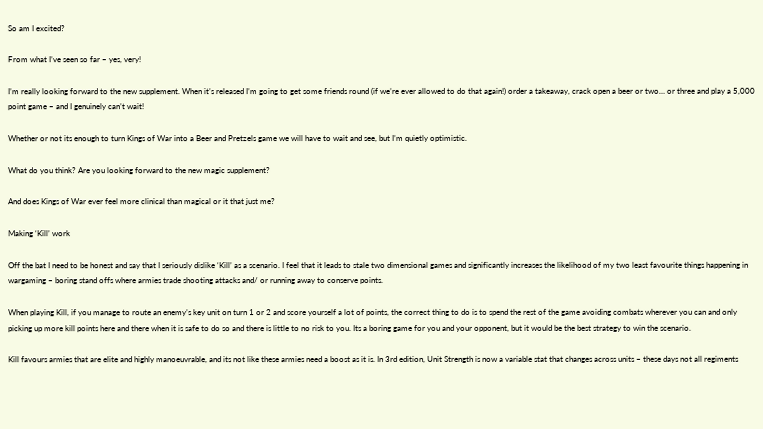So am I excited?

From what I’ve seen so far – yes, very!

I’m really looking forward to the new supplement. When it’s released I’m going to get some friends round (if we’re ever allowed to do that again!) order a takeaway, crack open a beer or two… or three and play a 5,000 point game – and I genuinely can’t wait!

Whether or not its enough to turn Kings of War into a Beer and Pretzels game we will have to wait and see, but I’m quietly optimistic.

What do you think? Are you looking forward to the new magic supplement?

And does Kings of War ever feel more clinical than magical or it that just me?

Making ‘Kill’ work

Off the bat I need to be honest and say that I seriously dislike ‘Kill’ as a scenario. I feel that it leads to stale two dimensional games and significantly increases the likelihood of my two least favourite things happening in wargaming – boring stand offs where armies trade shooting attacks and/ or running away to conserve points.

When playing Kill, if you manage to route an enemy’s key unit on turn 1 or 2 and score yourself a lot of points, the correct thing to do is to spend the rest of the game avoiding combats wherever you can and only picking up more kill points here and there when it is safe to do so and there is little to no risk to you. Its a boring game for you and your opponent, but it would be the best strategy to win the scenario.

Kill favours armies that are elite and highly manoeuvrable, and its not like these armies need a boost as it is. In 3rd edition, Unit Strength is now a variable stat that changes across units – these days not all regiments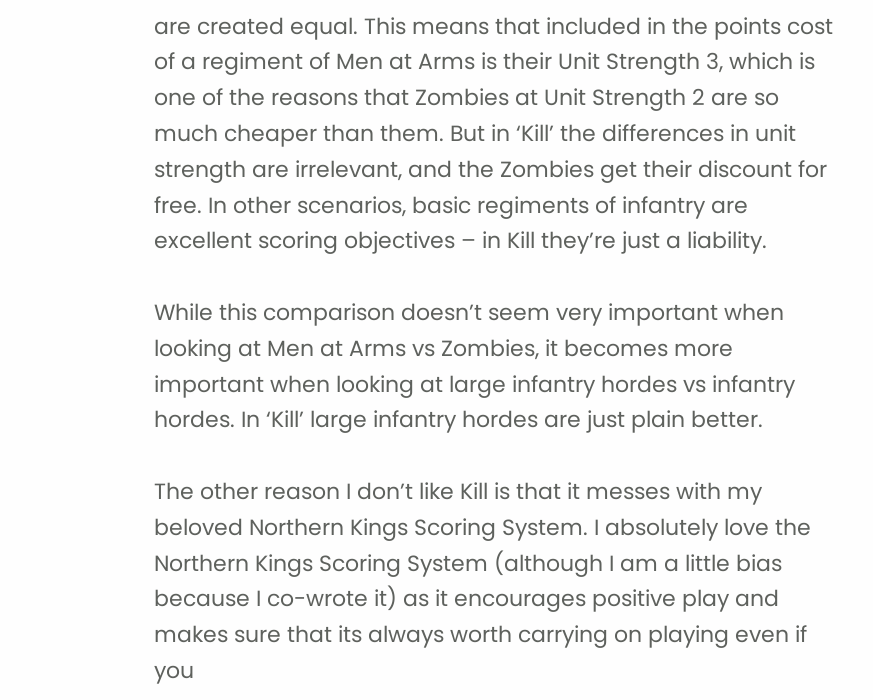are created equal. This means that included in the points cost of a regiment of Men at Arms is their Unit Strength 3, which is one of the reasons that Zombies at Unit Strength 2 are so much cheaper than them. But in ‘Kill’ the differences in unit strength are irrelevant, and the Zombies get their discount for free. In other scenarios, basic regiments of infantry are excellent scoring objectives – in Kill they’re just a liability.

While this comparison doesn’t seem very important when looking at Men at Arms vs Zombies, it becomes more important when looking at large infantry hordes vs infantry hordes. In ‘Kill’ large infantry hordes are just plain better.

The other reason I don’t like Kill is that it messes with my beloved Northern Kings Scoring System. I absolutely love the Northern Kings Scoring System (although I am a little bias because I co-wrote it) as it encourages positive play and makes sure that its always worth carrying on playing even if you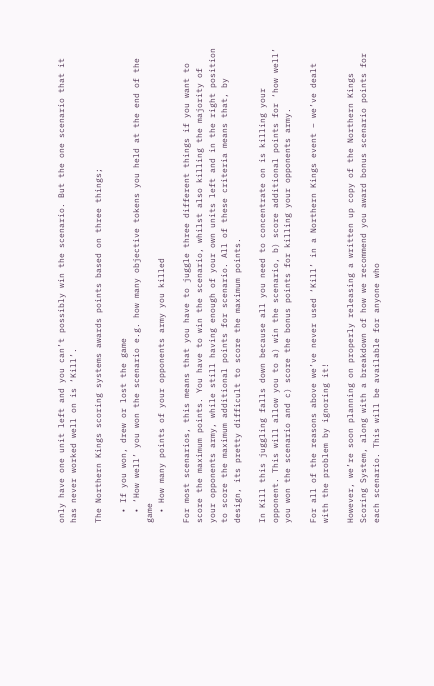only have one unit left and you can’t possibly win the scenario. But the one scenario that it has never worked well on is ‘Kill’.

The Northern Kings scoring systems awards points based on three things;

  • If you won, drew or lost the game
  • ‘How well’ you won the scenario e.g. how many objective tokens you held at the end of the game
  • How many points of your opponents army you killed

For most scenarios, this means that you have to juggle three different things if you want to score the maximum points. You have to win the scenario, whilst also killing the majority of your opponents army, while still having enough of your own units left and in the right position to score the maximum additional points for scenario. All of these criteria means that, by design, its pretty difficult to score the maximum points.

In Kill this juggling falls down because all you need to concentrate on is killing your opponent. This will allow you to a) win the scenario, b) score additional points for ‘how well’ you won the scenario and c) score the bonus points for killing your opponents army.

For all of the reasons above we’ve never used ‘Kill’ in a Northern Kings event – we’ve dealt with the problem by ignoring it!

However, we’re soon planning on properly releasing a written up copy of the Northern Kings Scoring System, along with a breakdown of how we recommend you award bonus scenario points for each scenario. This will be available for anyone who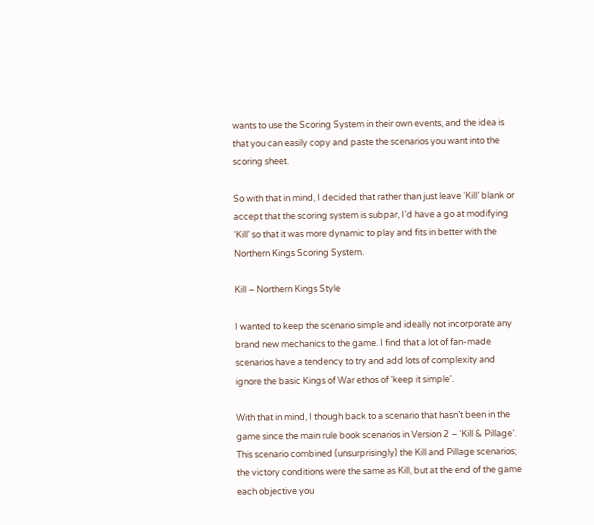wants to use the Scoring System in their own events, and the idea is that you can easily copy and paste the scenarios you want into the scoring sheet.

So with that in mind, I decided that rather than just leave ‘Kill’ blank or accept that the scoring system is subpar, I’d have a go at modifying ‘Kill’ so that it was more dynamic to play and fits in better with the Northern Kings Scoring System.

Kill – Northern Kings Style

I wanted to keep the scenario simple and ideally not incorporate any brand new mechanics to the game. I find that a lot of fan-made scenarios have a tendency to try and add lots of complexity and ignore the basic Kings of War ethos of ‘keep it simple’.

With that in mind, I though back to a scenario that hasn’t been in the game since the main rule book scenarios in Version 2 – ‘Kill & Pillage’. This scenario combined (unsurprisingly) the Kill and Pillage scenarios; the victory conditions were the same as Kill, but at the end of the game each objective you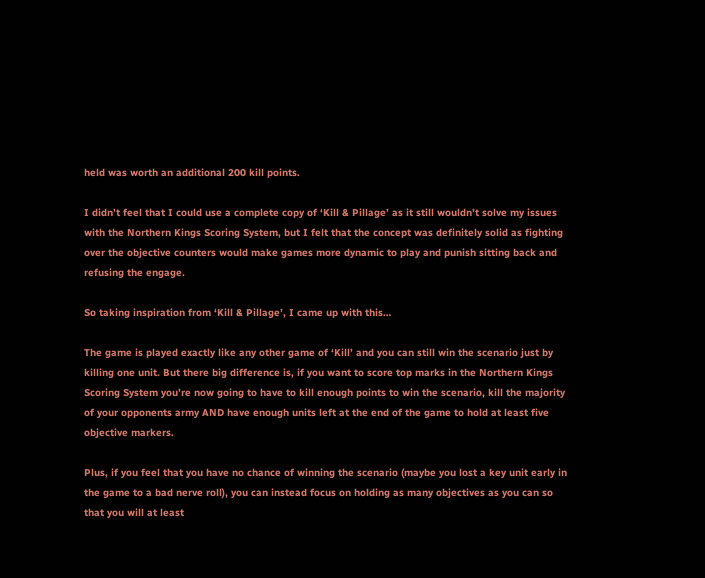held was worth an additional 200 kill points.

I didn’t feel that I could use a complete copy of ‘Kill & Pillage’ as it still wouldn’t solve my issues with the Northern Kings Scoring System, but I felt that the concept was definitely solid as fighting over the objective counters would make games more dynamic to play and punish sitting back and refusing the engage.

So taking inspiration from ‘Kill & Pillage’, I came up with this…

The game is played exactly like any other game of ‘Kill’ and you can still win the scenario just by killing one unit. But there big difference is, if you want to score top marks in the Northern Kings Scoring System you’re now going to have to kill enough points to win the scenario, kill the majority of your opponents army AND have enough units left at the end of the game to hold at least five objective markers.

Plus, if you feel that you have no chance of winning the scenario (maybe you lost a key unit early in the game to a bad nerve roll), you can instead focus on holding as many objectives as you can so that you will at least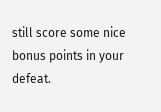still score some nice bonus points in your defeat.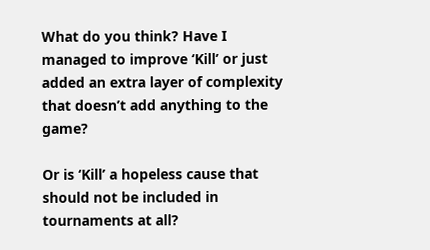What do you think? Have I managed to improve ‘Kill’ or just added an extra layer of complexity that doesn’t add anything to the game?

Or is ‘Kill’ a hopeless cause that should not be included in tournaments at all?